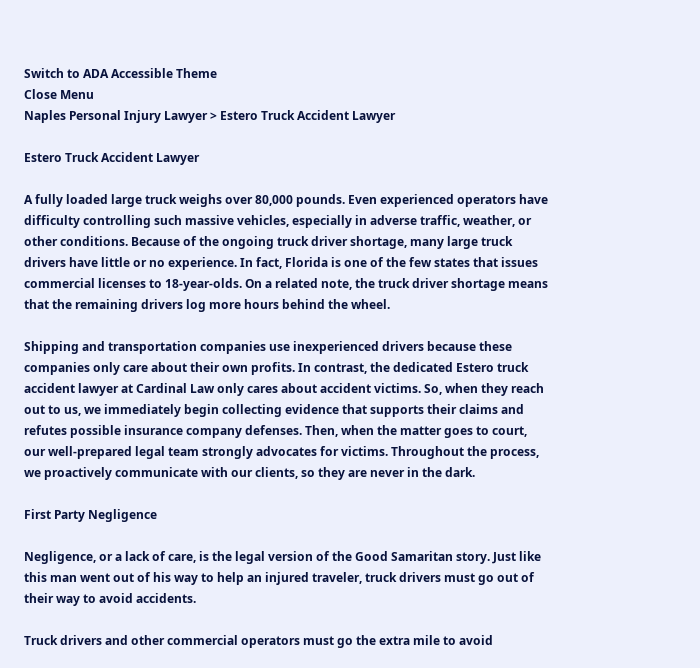Switch to ADA Accessible Theme
Close Menu
Naples Personal Injury Lawyer > Estero Truck Accident Lawyer

Estero Truck Accident Lawyer

A fully loaded large truck weighs over 80,000 pounds. Even experienced operators have difficulty controlling such massive vehicles, especially in adverse traffic, weather, or other conditions. Because of the ongoing truck driver shortage, many large truck drivers have little or no experience. In fact, Florida is one of the few states that issues commercial licenses to 18-year-olds. On a related note, the truck driver shortage means that the remaining drivers log more hours behind the wheel.

Shipping and transportation companies use inexperienced drivers because these companies only care about their own profits. In contrast, the dedicated Estero truck accident lawyer at Cardinal Law only cares about accident victims. So, when they reach out to us, we immediately begin collecting evidence that supports their claims and refutes possible insurance company defenses. Then, when the matter goes to court, our well-prepared legal team strongly advocates for victims. Throughout the process, we proactively communicate with our clients, so they are never in the dark.

First Party Negligence

Negligence, or a lack of care, is the legal version of the Good Samaritan story. Just like this man went out of his way to help an injured traveler, truck drivers must go out of their way to avoid accidents.

Truck drivers and other commercial operators must go the extra mile to avoid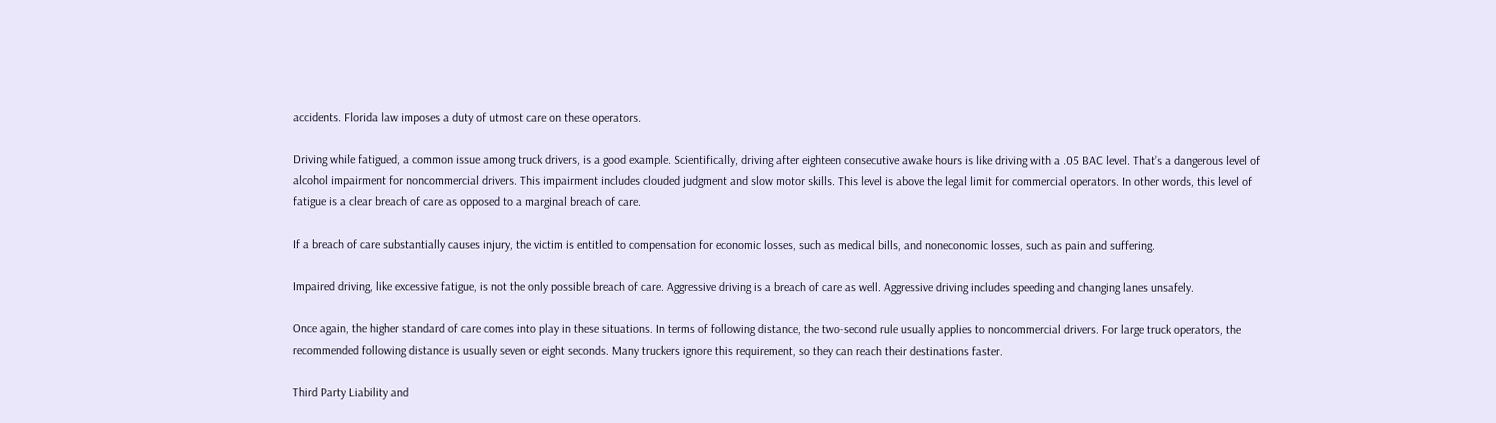accidents. Florida law imposes a duty of utmost care on these operators.

Driving while fatigued, a common issue among truck drivers, is a good example. Scientifically, driving after eighteen consecutive awake hours is like driving with a .05 BAC level. That’s a dangerous level of alcohol impairment for noncommercial drivers. This impairment includes clouded judgment and slow motor skills. This level is above the legal limit for commercial operators. In other words, this level of fatigue is a clear breach of care as opposed to a marginal breach of care.

If a breach of care substantially causes injury, the victim is entitled to compensation for economic losses, such as medical bills, and noneconomic losses, such as pain and suffering.

Impaired driving, like excessive fatigue, is not the only possible breach of care. Aggressive driving is a breach of care as well. Aggressive driving includes speeding and changing lanes unsafely.

Once again, the higher standard of care comes into play in these situations. In terms of following distance, the two-second rule usually applies to noncommercial drivers. For large truck operators, the recommended following distance is usually seven or eight seconds. Many truckers ignore this requirement, so they can reach their destinations faster.

Third Party Liability and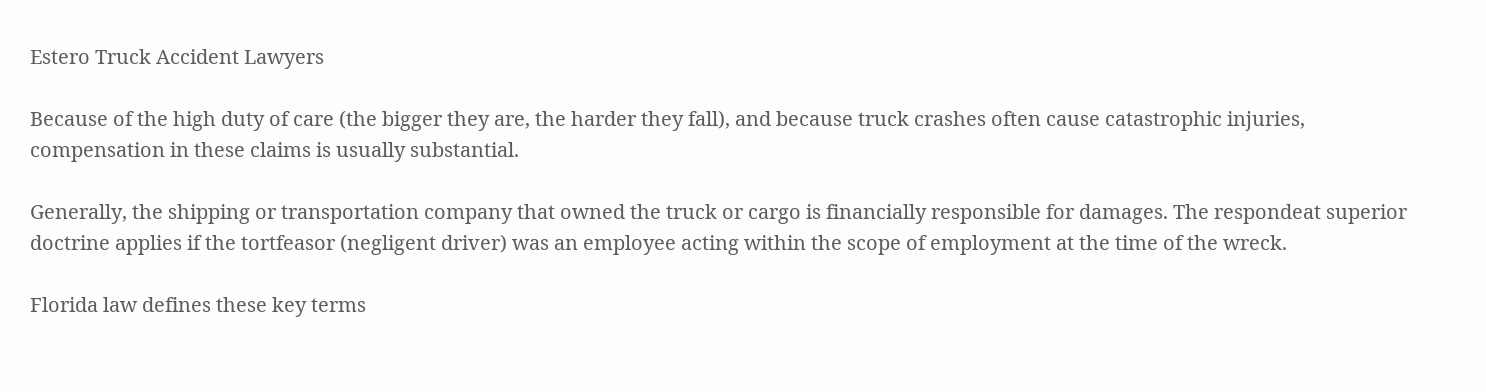Estero Truck Accident Lawyers

Because of the high duty of care (the bigger they are, the harder they fall), and because truck crashes often cause catastrophic injuries, compensation in these claims is usually substantial.

Generally, the shipping or transportation company that owned the truck or cargo is financially responsible for damages. The respondeat superior doctrine applies if the tortfeasor (negligent driver) was an employee acting within the scope of employment at the time of the wreck.

Florida law defines these key terms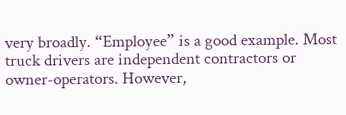very broadly. “Employee” is a good example. Most truck drivers are independent contractors or owner-operators. However,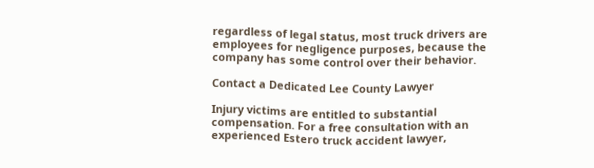regardless of legal status, most truck drivers are employees for negligence purposes, because the company has some control over their behavior.

Contact a Dedicated Lee County Lawyer

Injury victims are entitled to substantial compensation. For a free consultation with an experienced Estero truck accident lawyer,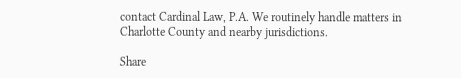contact Cardinal Law, P.A. We routinely handle matters in Charlotte County and nearby jurisdictions.

Share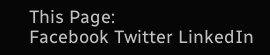This Page:
Facebook Twitter LinkedIn